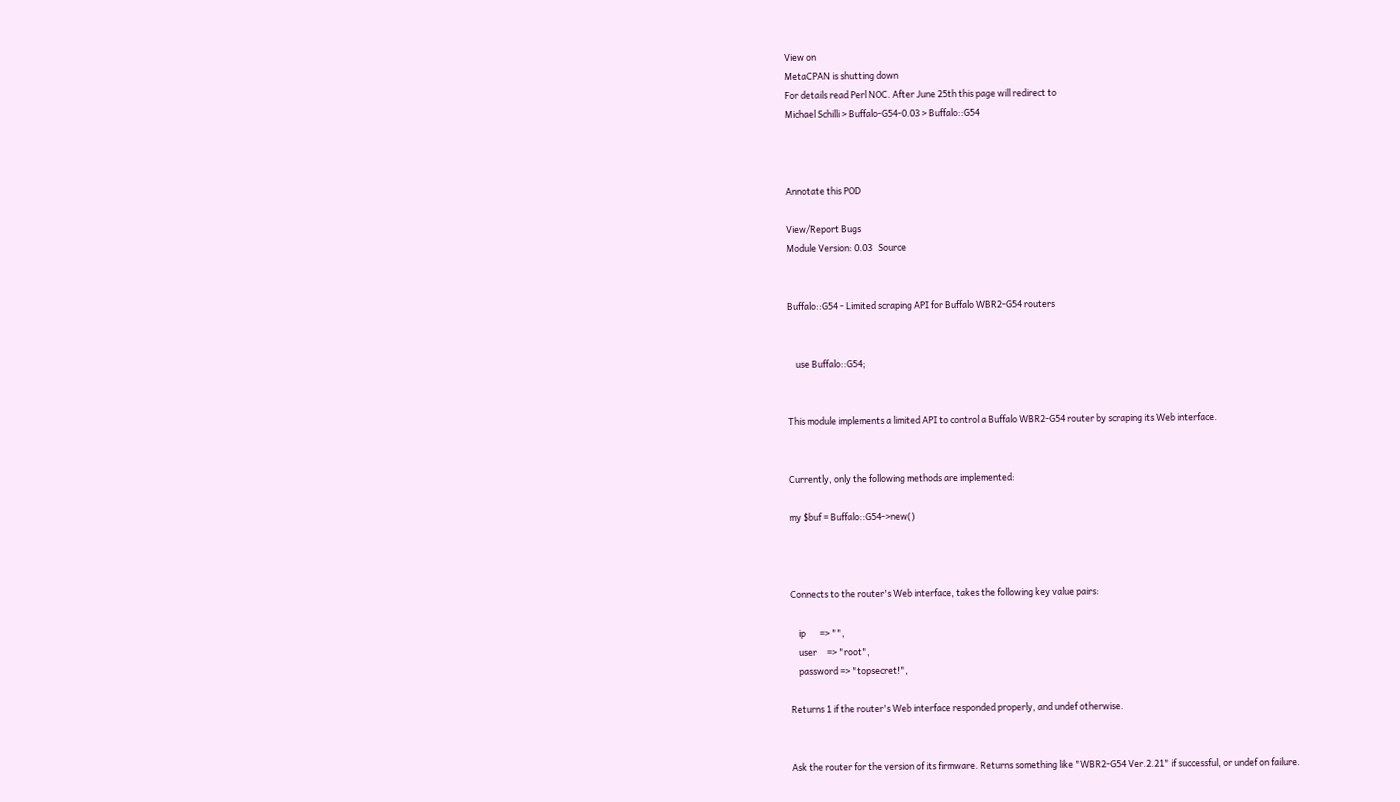View on
MetaCPAN is shutting down
For details read Perl NOC. After June 25th this page will redirect to
Michael Schilli > Buffalo-G54-0.03 > Buffalo::G54



Annotate this POD

View/Report Bugs
Module Version: 0.03   Source


Buffalo::G54 - Limited scraping API for Buffalo WBR2-G54 routers


    use Buffalo::G54;


This module implements a limited API to control a Buffalo WBR2-G54 router by scraping its Web interface.


Currently, only the following methods are implemented:

my $buf = Buffalo::G54->new()



Connects to the router's Web interface, takes the following key value pairs:

    ip       => "",
    user     => "root",
    password => "topsecret!",

Returns 1 if the router's Web interface responded properly, and undef otherwise.


Ask the router for the version of its firmware. Returns something like "WBR2-G54 Ver.2.21" if successful, or undef on failure.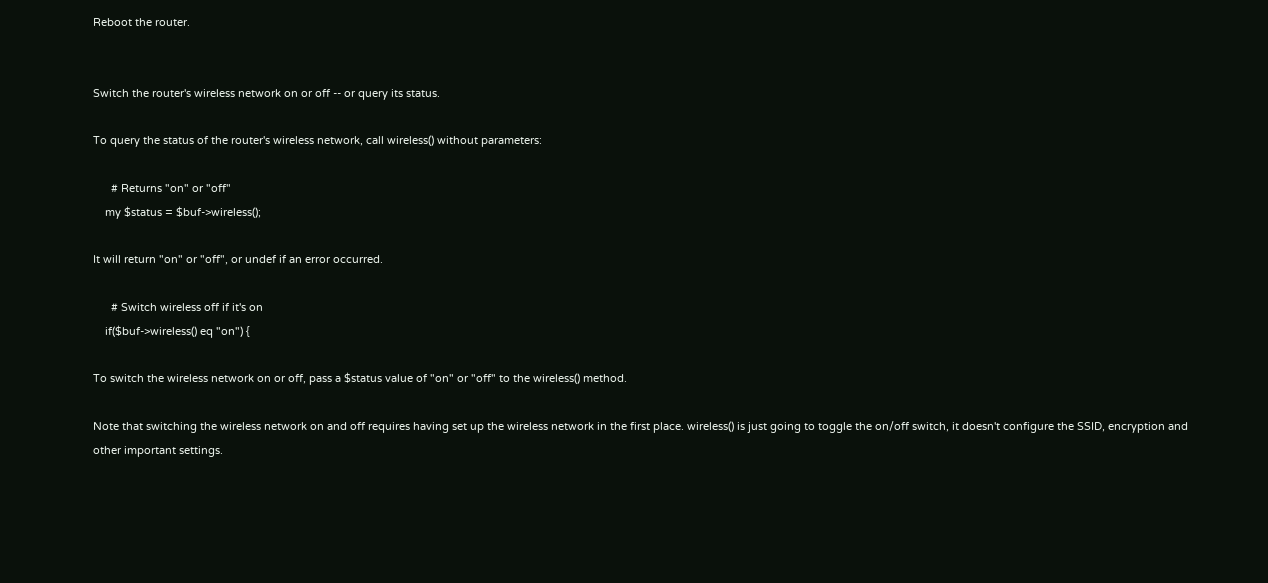Reboot the router.


Switch the router's wireless network on or off -- or query its status.

To query the status of the router's wireless network, call wireless() without parameters:

      # Returns "on" or "off"
    my $status = $buf->wireless();

It will return "on" or "off", or undef if an error occurred.

      # Switch wireless off if it's on
    if($buf->wireless() eq "on") {

To switch the wireless network on or off, pass a $status value of "on" or "off" to the wireless() method.

Note that switching the wireless network on and off requires having set up the wireless network in the first place. wireless() is just going to toggle the on/off switch, it doesn't configure the SSID, encryption and other important settings.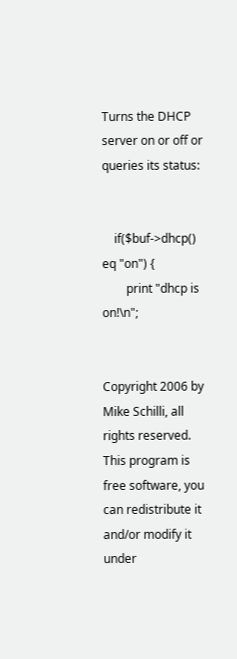Turns the DHCP server on or off or queries its status:


    if($buf->dhcp() eq "on") {
        print "dhcp is on!\n";


Copyright 2006 by Mike Schilli, all rights reserved. This program is free software, you can redistribute it and/or modify it under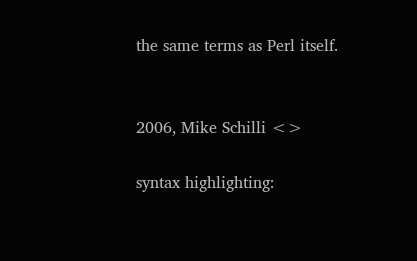the same terms as Perl itself.


2006, Mike Schilli <>

syntax highlighting: